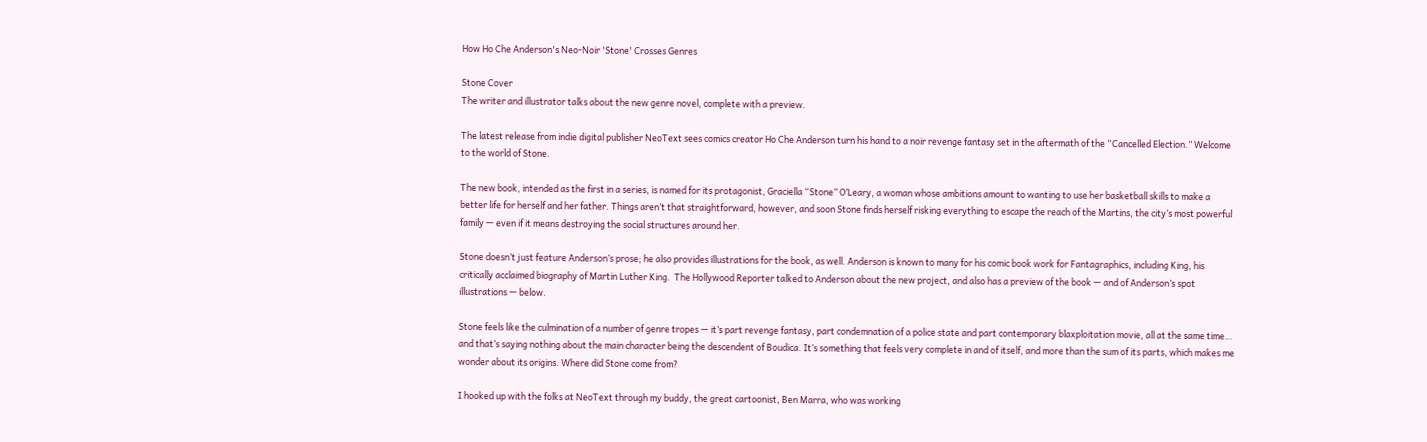How Ho Che Anderson's Neo-Noir 'Stone' Crosses Genres

Stone Cover
The writer and illustrator talks about the new genre novel, complete with a preview.

The latest release from indie digital publisher NeoText sees comics creator Ho Che Anderson turn his hand to a noir revenge fantasy set in the aftermath of the “Cancelled Election.” Welcome to the world of Stone.

The new book, intended as the first in a series, is named for its protagonist, Graciella “Stone” O’Leary, a woman whose ambitions amount to wanting to use her basketball skills to make a better life for herself and her father. Things aren’t that straightforward, however, and soon Stone finds herself risking everything to escape the reach of the Martins, the city’s most powerful family — even if it means destroying the social structures around her.

Stone doesn’t just feature Anderson’s prose; he also provides illustrations for the book, as well. Anderson is known to many for his comic book work for Fantagraphics, including King, his critically acclaimed biography of Martin Luther King.  The Hollywood Reporter talked to Anderson about the new project, and also has a preview of the book — and of Anderson’s spot illustrations — below.

Stone feels like the culmination of a number of genre tropes — it’s part revenge fantasy, part condemnation of a police state and part contemporary blaxploitation movie, all at the same time… and that’s saying nothing about the main character being the descendent of Boudica. It’s something that feels very complete in and of itself, and more than the sum of its parts, which makes me wonder about its origins. Where did Stone come from?

I hooked up with the folks at NeoText through my buddy, the great cartoonist, Ben Marra, who was working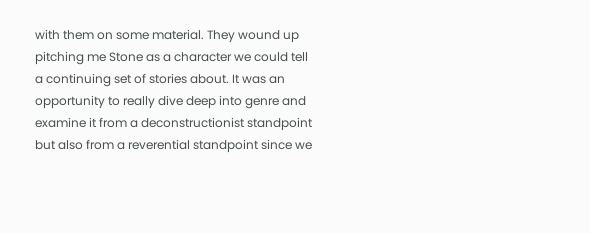with them on some material. They wound up pitching me Stone as a character we could tell a continuing set of stories about. It was an opportunity to really dive deep into genre and examine it from a deconstructionist standpoint but also from a reverential standpoint since we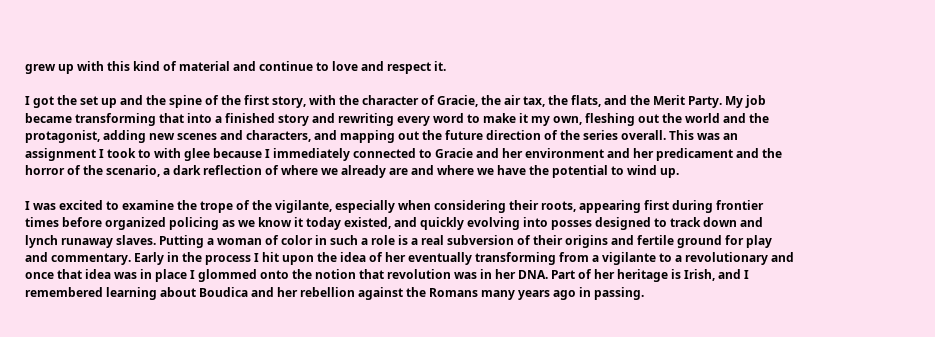grew up with this kind of material and continue to love and respect it.

I got the set up and the spine of the first story, with the character of Gracie, the air tax, the flats, and the Merit Party. My job became transforming that into a finished story and rewriting every word to make it my own, fleshing out the world and the protagonist, adding new scenes and characters, and mapping out the future direction of the series overall. This was an assignment I took to with glee because I immediately connected to Gracie and her environment and her predicament and the horror of the scenario, a dark reflection of where we already are and where we have the potential to wind up.

I was excited to examine the trope of the vigilante, especially when considering their roots, appearing first during frontier times before organized policing as we know it today existed, and quickly evolving into posses designed to track down and lynch runaway slaves. Putting a woman of color in such a role is a real subversion of their origins and fertile ground for play and commentary. Early in the process I hit upon the idea of her eventually transforming from a vigilante to a revolutionary and once that idea was in place I glommed onto the notion that revolution was in her DNA. Part of her heritage is Irish, and I remembered learning about Boudica and her rebellion against the Romans many years ago in passing.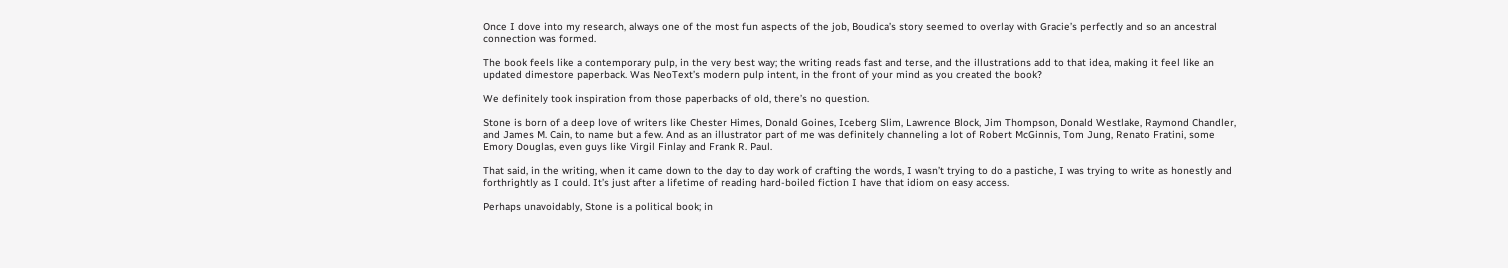Once I dove into my research, always one of the most fun aspects of the job, Boudica’s story seemed to overlay with Gracie’s perfectly and so an ancestral connection was formed.

The book feels like a contemporary pulp, in the very best way; the writing reads fast and terse, and the illustrations add to that idea, making it feel like an updated dimestore paperback. Was NeoText’s modern pulp intent, in the front of your mind as you created the book?

We definitely took inspiration from those paperbacks of old, there’s no question.

Stone is born of a deep love of writers like Chester Himes, Donald Goines, Iceberg Slim, Lawrence Block, Jim Thompson, Donald Westlake, Raymond Chandler, and James M. Cain, to name but a few. And as an illustrator part of me was definitely channeling a lot of Robert McGinnis, Tom Jung, Renato Fratini, some Emory Douglas, even guys like Virgil Finlay and Frank R. Paul.

That said, in the writing, when it came down to the day to day work of crafting the words, I wasn’t trying to do a pastiche, I was trying to write as honestly and forthrightly as I could. It’s just after a lifetime of reading hard-boiled fiction I have that idiom on easy access.

Perhaps unavoidably, Stone is a political book; in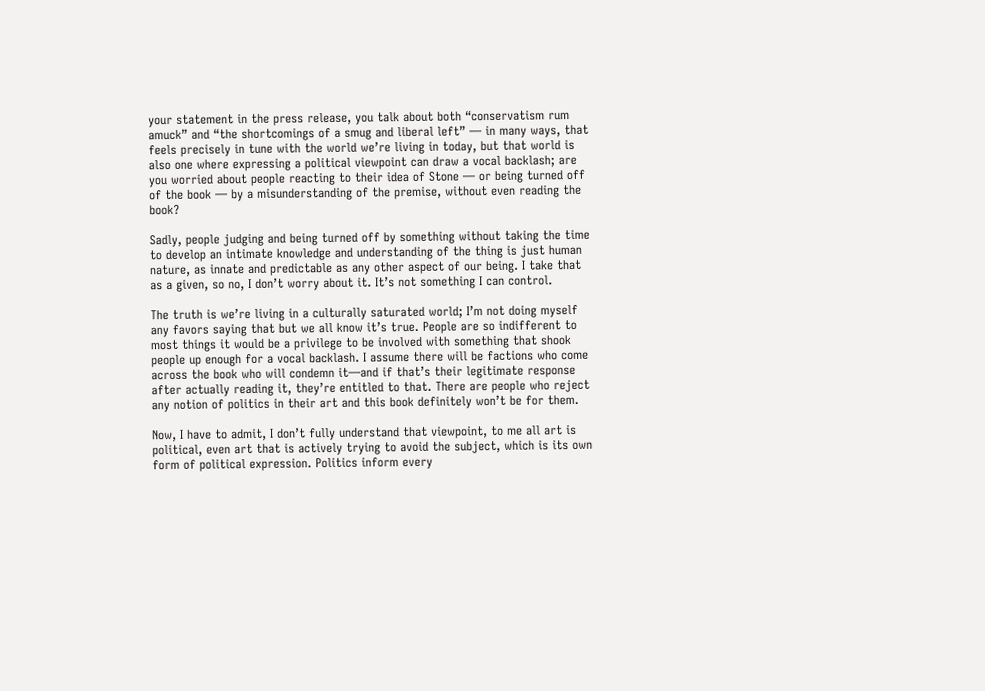your statement in the press release, you talk about both “conservatism rum amuck” and “the shortcomings of a smug and liberal left” — in many ways, that feels precisely in tune with the world we’re living in today, but that world is also one where expressing a political viewpoint can draw a vocal backlash; are you worried about people reacting to their idea of Stone — or being turned off of the book — by a misunderstanding of the premise, without even reading the book?

Sadly, people judging and being turned off by something without taking the time to develop an intimate knowledge and understanding of the thing is just human nature, as innate and predictable as any other aspect of our being. I take that as a given, so no, I don’t worry about it. It’s not something I can control.

The truth is we’re living in a culturally saturated world; I’m not doing myself any favors saying that but we all know it’s true. People are so indifferent to most things it would be a privilege to be involved with something that shook people up enough for a vocal backlash. I assume there will be factions who come across the book who will condemn it—and if that’s their legitimate response after actually reading it, they’re entitled to that. There are people who reject any notion of politics in their art and this book definitely won’t be for them.

Now, I have to admit, I don’t fully understand that viewpoint, to me all art is political, even art that is actively trying to avoid the subject, which is its own form of political expression. Politics inform every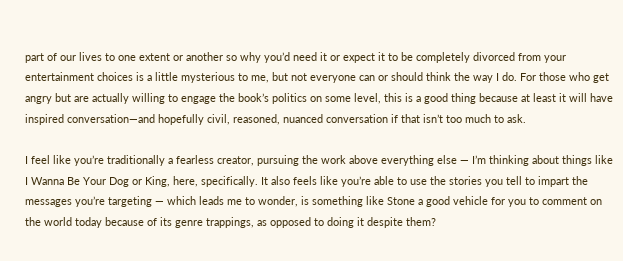part of our lives to one extent or another so why you’d need it or expect it to be completely divorced from your entertainment choices is a little mysterious to me, but not everyone can or should think the way I do. For those who get angry but are actually willing to engage the book’s politics on some level, this is a good thing because at least it will have inspired conversation—and hopefully civil, reasoned, nuanced conversation if that isn’t too much to ask.

I feel like you’re traditionally a fearless creator, pursuing the work above everything else — I’m thinking about things like I Wanna Be Your Dog or King, here, specifically. It also feels like you’re able to use the stories you tell to impart the messages you’re targeting — which leads me to wonder, is something like Stone a good vehicle for you to comment on the world today because of its genre trappings, as opposed to doing it despite them?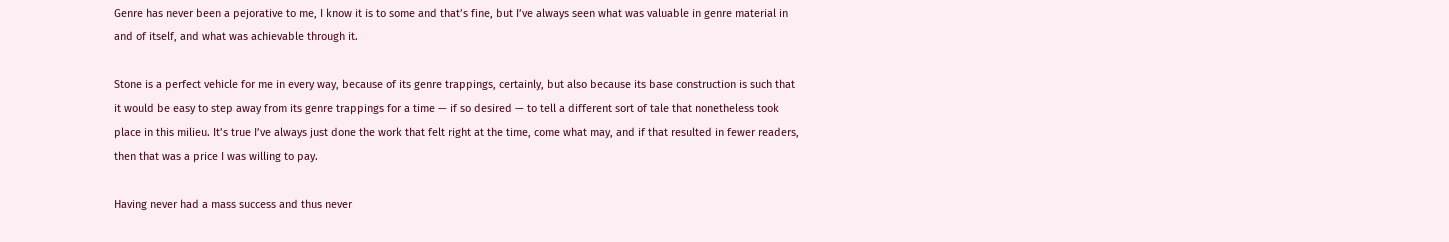Genre has never been a pejorative to me, I know it is to some and that’s fine, but I’ve always seen what was valuable in genre material in and of itself, and what was achievable through it.

Stone is a perfect vehicle for me in every way, because of its genre trappings, certainly, but also because its base construction is such that it would be easy to step away from its genre trappings for a time — if so desired — to tell a different sort of tale that nonetheless took place in this milieu. It’s true I’ve always just done the work that felt right at the time, come what may, and if that resulted in fewer readers, then that was a price I was willing to pay.

Having never had a mass success and thus never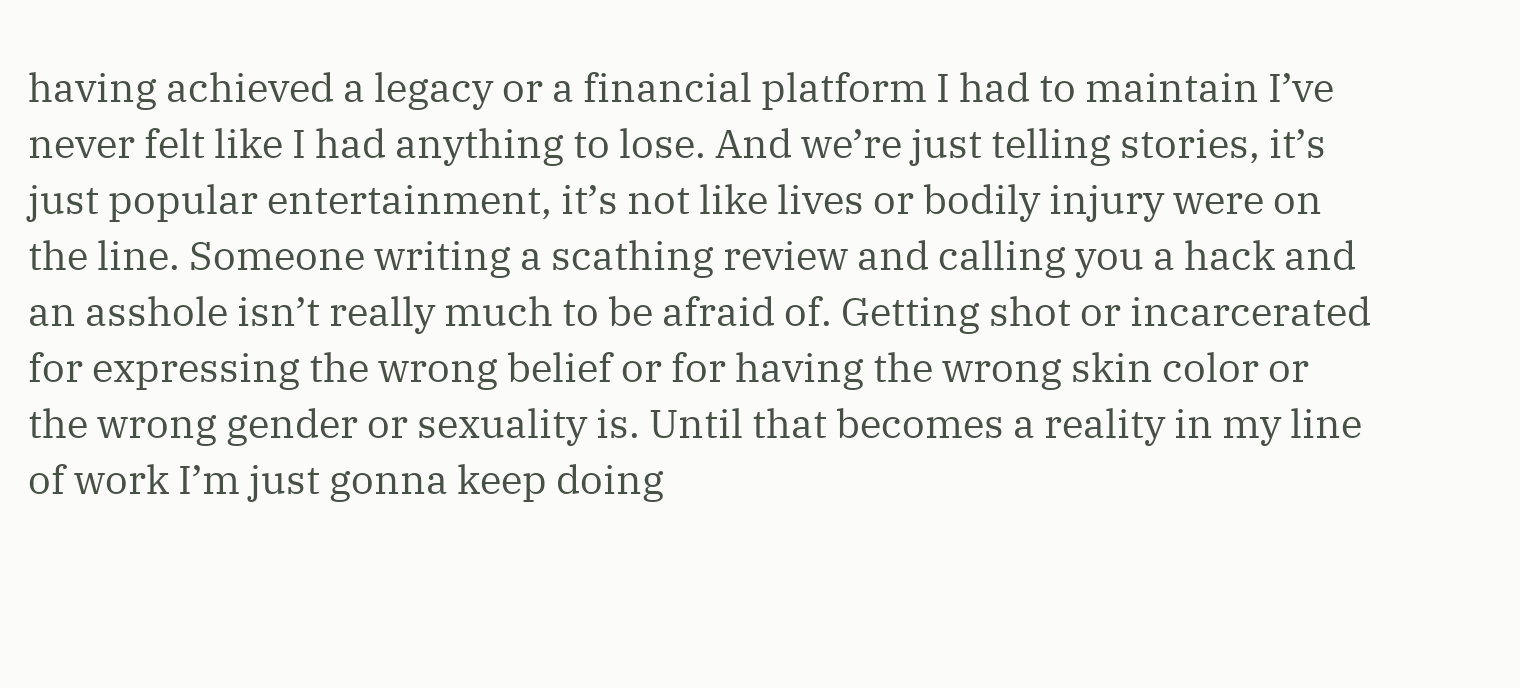having achieved a legacy or a financial platform I had to maintain I’ve never felt like I had anything to lose. And we’re just telling stories, it’s just popular entertainment, it’s not like lives or bodily injury were on the line. Someone writing a scathing review and calling you a hack and an asshole isn’t really much to be afraid of. Getting shot or incarcerated for expressing the wrong belief or for having the wrong skin color or the wrong gender or sexuality is. Until that becomes a reality in my line of work I’m just gonna keep doing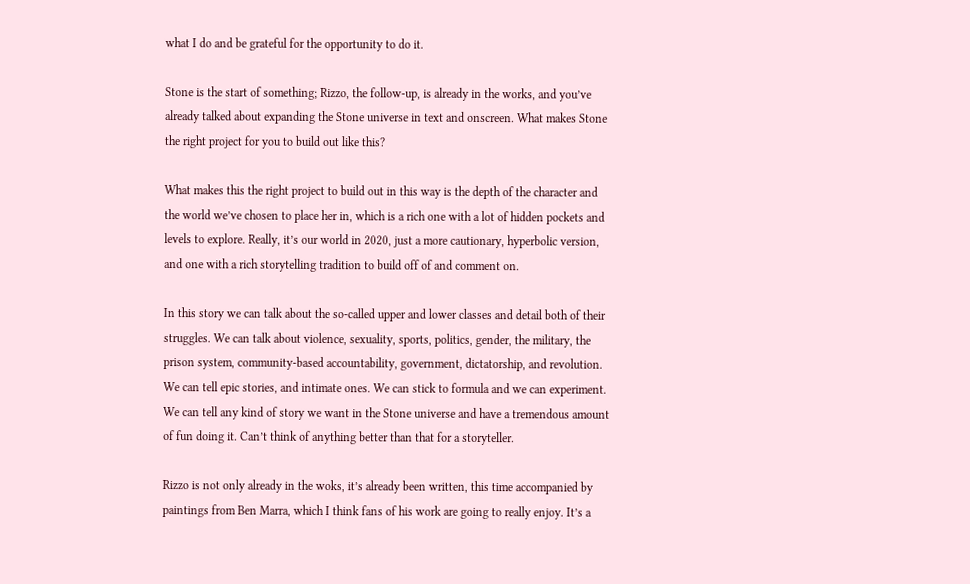what I do and be grateful for the opportunity to do it.

Stone is the start of something; Rizzo, the follow-up, is already in the works, and you’ve already talked about expanding the Stone universe in text and onscreen. What makes Stone the right project for you to build out like this?

What makes this the right project to build out in this way is the depth of the character and the world we’ve chosen to place her in, which is a rich one with a lot of hidden pockets and levels to explore. Really, it’s our world in 2020, just a more cautionary, hyperbolic version, and one with a rich storytelling tradition to build off of and comment on.

In this story we can talk about the so-called upper and lower classes and detail both of their struggles. We can talk about violence, sexuality, sports, politics, gender, the military, the prison system, community-based accountability, government, dictatorship, and revolution. We can tell epic stories, and intimate ones. We can stick to formula and we can experiment. We can tell any kind of story we want in the Stone universe and have a tremendous amount of fun doing it. Can’t think of anything better than that for a storyteller.

Rizzo is not only already in the woks, it’s already been written, this time accompanied by paintings from Ben Marra, which I think fans of his work are going to really enjoy. It’s a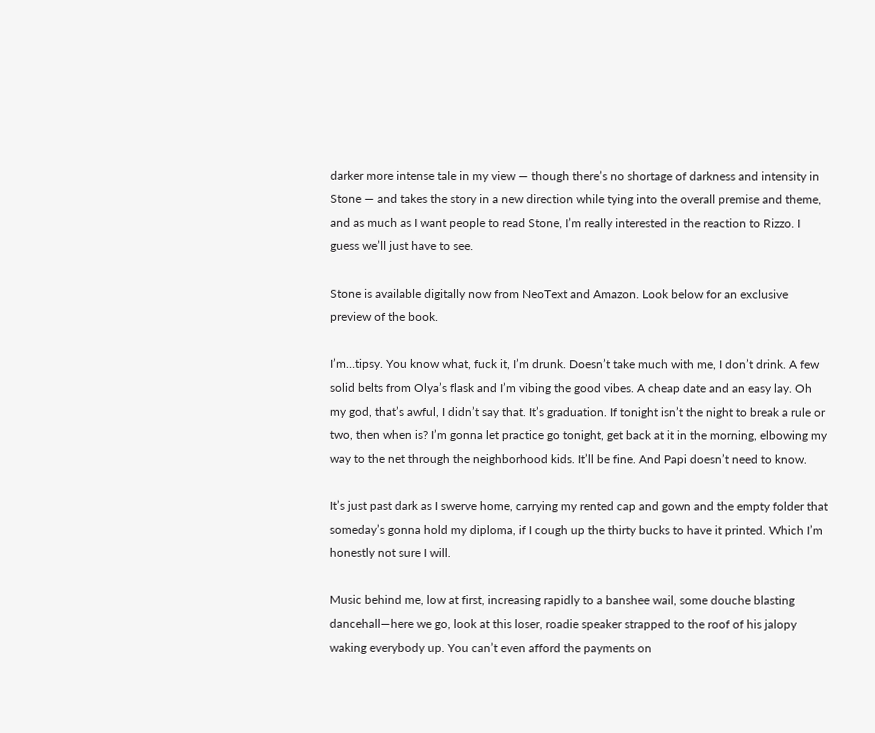darker more intense tale in my view — though there’s no shortage of darkness and intensity in Stone — and takes the story in a new direction while tying into the overall premise and theme, and as much as I want people to read Stone, I’m really interested in the reaction to Rizzo. I guess we’ll just have to see.

Stone is available digitally now from NeoText and Amazon. Look below for an exclusive preview of the book.

I’m…tipsy. You know what, fuck it, I’m drunk. Doesn’t take much with me, I don’t drink. A few solid belts from Olya’s flask and I’m vibing the good vibes. A cheap date and an easy lay. Oh my god, that’s awful, I didn’t say that. It’s graduation. If tonight isn’t the night to break a rule or two, then when is? I’m gonna let practice go tonight, get back at it in the morning, elbowing my way to the net through the neighborhood kids. It’ll be fine. And Papi doesn’t need to know.

It’s just past dark as I swerve home, carrying my rented cap and gown and the empty folder that someday’s gonna hold my diploma, if I cough up the thirty bucks to have it printed. Which I’m honestly not sure I will.

Music behind me, low at first, increasing rapidly to a banshee wail, some douche blasting dancehall—here we go, look at this loser, roadie speaker strapped to the roof of his jalopy waking everybody up. You can’t even afford the payments on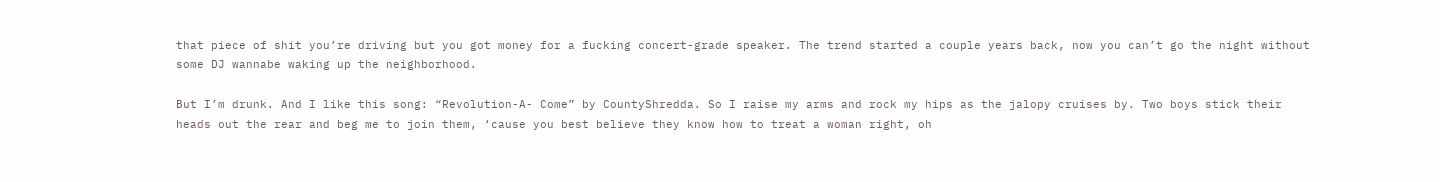that piece of shit you’re driving but you got money for a fucking concert-grade speaker. The trend started a couple years back, now you can’t go the night without some DJ wannabe waking up the neighborhood.

But I’m drunk. And I like this song: “Revolution-A- Come” by CountyShredda. So I raise my arms and rock my hips as the jalopy cruises by. Two boys stick their heads out the rear and beg me to join them, ‘cause you best believe they know how to treat a woman right, oh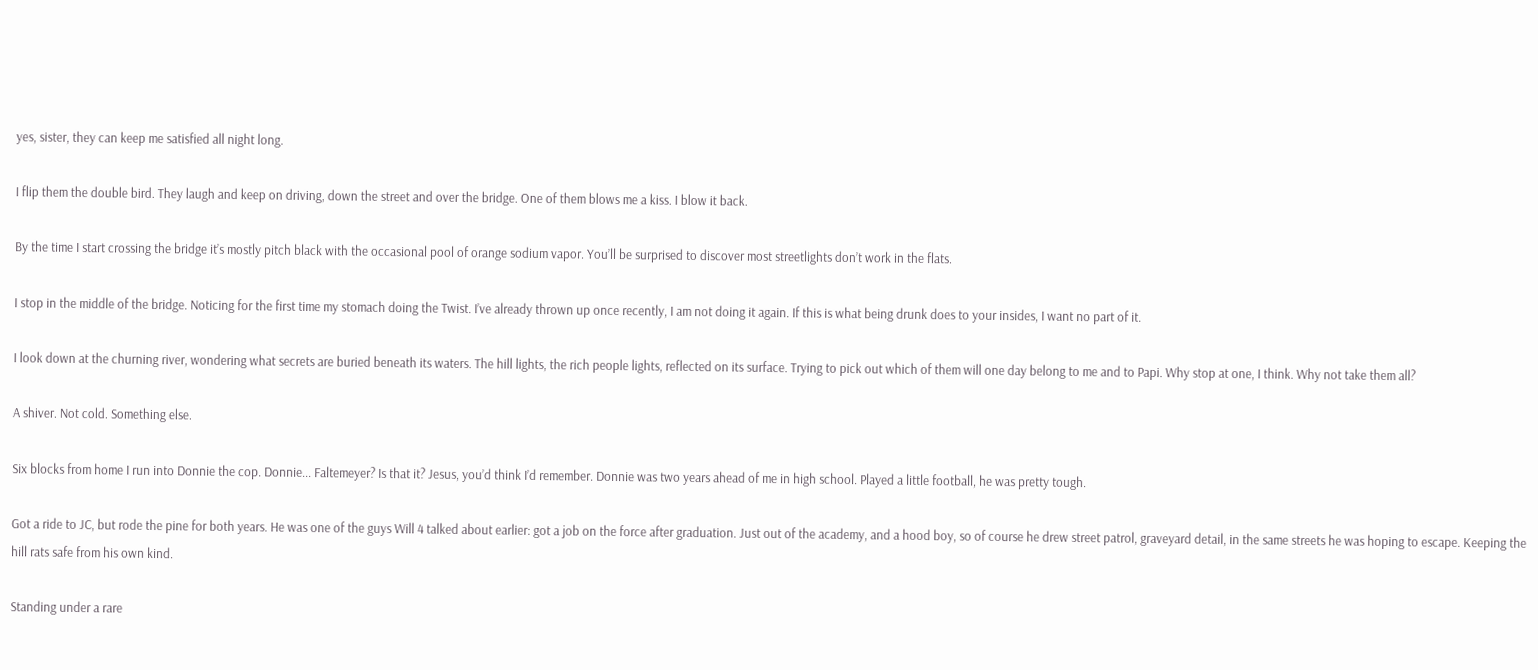yes, sister, they can keep me satisfied all night long.

I flip them the double bird. They laugh and keep on driving, down the street and over the bridge. One of them blows me a kiss. I blow it back.

By the time I start crossing the bridge it’s mostly pitch black with the occasional pool of orange sodium vapor. You’ll be surprised to discover most streetlights don’t work in the flats.

I stop in the middle of the bridge. Noticing for the first time my stomach doing the Twist. I’ve already thrown up once recently, I am not doing it again. If this is what being drunk does to your insides, I want no part of it.

I look down at the churning river, wondering what secrets are buried beneath its waters. The hill lights, the rich people lights, reflected on its surface. Trying to pick out which of them will one day belong to me and to Papi. Why stop at one, I think. Why not take them all?

A shiver. Not cold. Something else.

Six blocks from home I run into Donnie the cop. Donnie... Faltemeyer? Is that it? Jesus, you’d think I’d remember. Donnie was two years ahead of me in high school. Played a little football, he was pretty tough.

Got a ride to JC, but rode the pine for both years. He was one of the guys Will 4 talked about earlier: got a job on the force after graduation. Just out of the academy, and a hood boy, so of course he drew street patrol, graveyard detail, in the same streets he was hoping to escape. Keeping the hill rats safe from his own kind.

Standing under a rare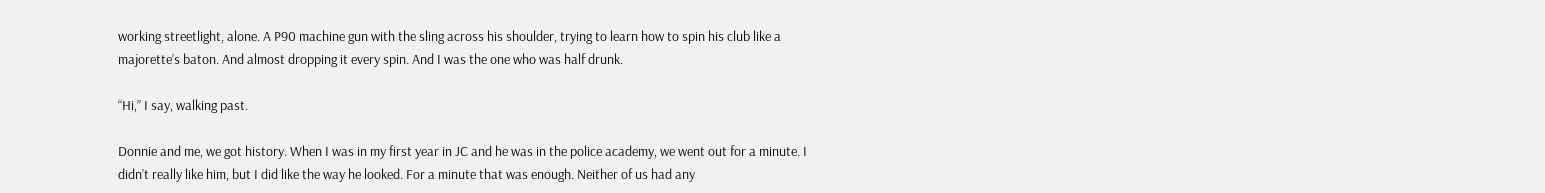working streetlight, alone. A P90 machine gun with the sling across his shoulder, trying to learn how to spin his club like a majorette’s baton. And almost dropping it every spin. And I was the one who was half drunk.

“Hi,” I say, walking past.

Donnie and me, we got history. When I was in my first year in JC and he was in the police academy, we went out for a minute. I didn’t really like him, but I did like the way he looked. For a minute that was enough. Neither of us had any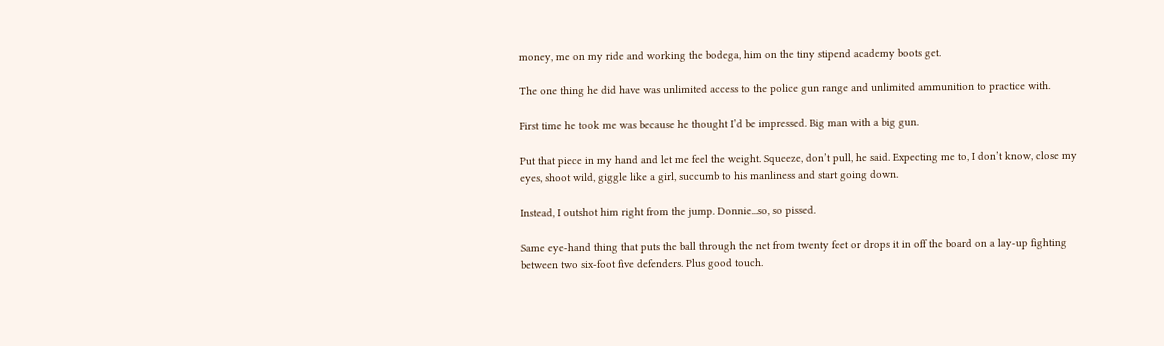money, me on my ride and working the bodega, him on the tiny stipend academy boots get.

The one thing he did have was unlimited access to the police gun range and unlimited ammunition to practice with.

First time he took me was because he thought I’d be impressed. Big man with a big gun.

Put that piece in my hand and let me feel the weight. Squeeze, don’t pull, he said. Expecting me to, I don’t know, close my eyes, shoot wild, giggle like a girl, succumb to his manliness and start going down.

Instead, I outshot him right from the jump. Donnie...so, so pissed.

Same eye-hand thing that puts the ball through the net from twenty feet or drops it in off the board on a lay-up fighting between two six-foot five defenders. Plus good touch.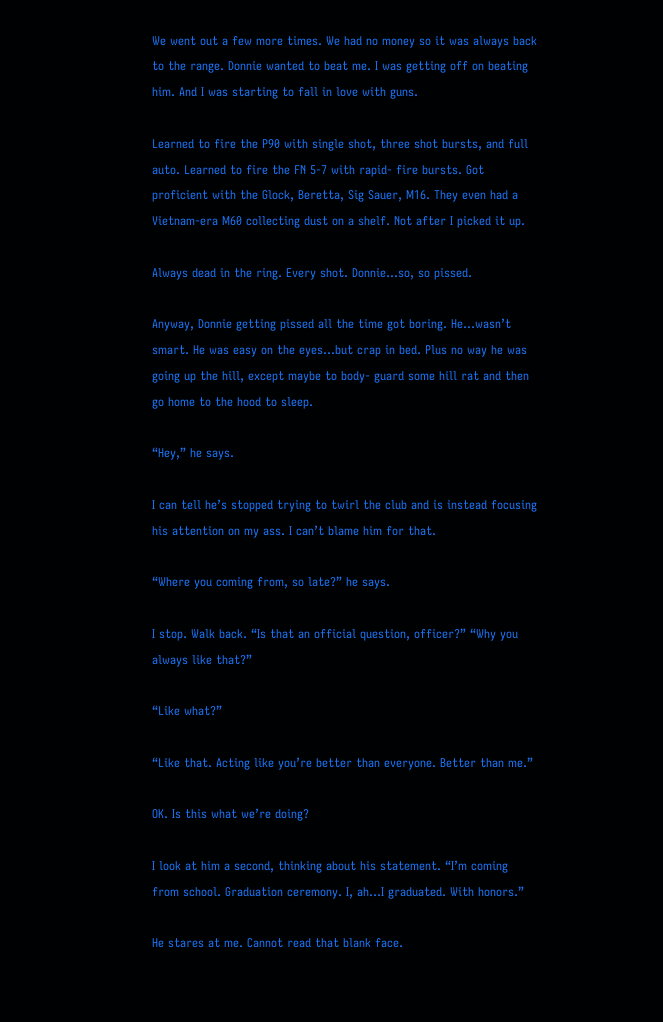We went out a few more times. We had no money so it was always back to the range. Donnie wanted to beat me. I was getting off on beating him. And I was starting to fall in love with guns.

Learned to fire the P90 with single shot, three shot bursts, and full auto. Learned to fire the FN 5-7 with rapid- fire bursts. Got proficient with the Glock, Beretta, Sig Sauer, M16. They even had a Vietnam-era M60 collecting dust on a shelf. Not after I picked it up.

Always dead in the ring. Every shot. Donnie...so, so pissed.

Anyway, Donnie getting pissed all the time got boring. He...wasn’t smart. He was easy on the eyes...but crap in bed. Plus no way he was going up the hill, except maybe to body- guard some hill rat and then go home to the hood to sleep.

“Hey,” he says.

I can tell he’s stopped trying to twirl the club and is instead focusing his attention on my ass. I can’t blame him for that.

“Where you coming from, so late?” he says.

I stop. Walk back. “Is that an official question, officer?” “Why you always like that?”

“Like what?”

“Like that. Acting like you’re better than everyone. Better than me.”

OK. Is this what we’re doing?

I look at him a second, thinking about his statement. “I’m coming from school. Graduation ceremony. I, ah...I graduated. With honors.”

He stares at me. Cannot read that blank face.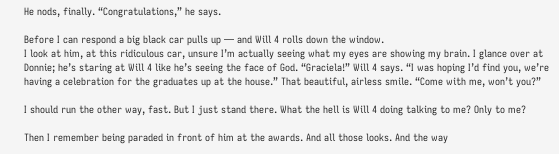He nods, finally. “Congratulations,” he says.

Before I can respond a big black car pulls up — and Will 4 rolls down the window.
I look at him, at this ridiculous car, unsure I’m actually seeing what my eyes are showing my brain. I glance over at Donnie; he’s staring at Will 4 like he’s seeing the face of God. “Graciela!” Will 4 says. “I was hoping I’d find you, we’re having a celebration for the graduates up at the house.” That beautiful, airless smile. “Come with me, won’t you?”

I should run the other way, fast. But I just stand there. What the hell is Will 4 doing talking to me? Only to me?

Then I remember being paraded in front of him at the awards. And all those looks. And the way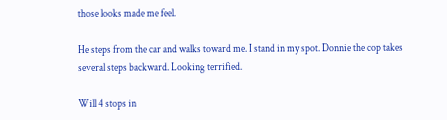those looks made me feel.

He steps from the car and walks toward me. I stand in my spot. Donnie the cop takes several steps backward. Looking terrified.

Will 4 stops in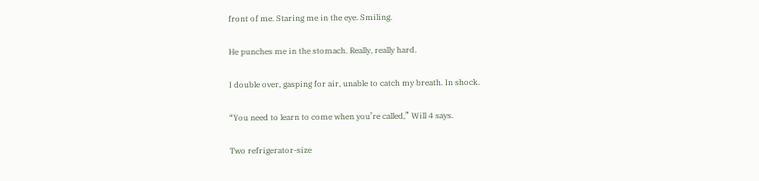front of me. Staring me in the eye. Smiling.

He punches me in the stomach. Really, really hard.

I double over, gasping for air, unable to catch my breath. In shock.

“You need to learn to come when you’re called,” Will 4 says.

Two refrigerator-size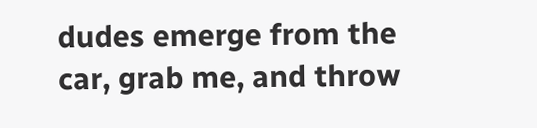dudes emerge from the car, grab me, and throw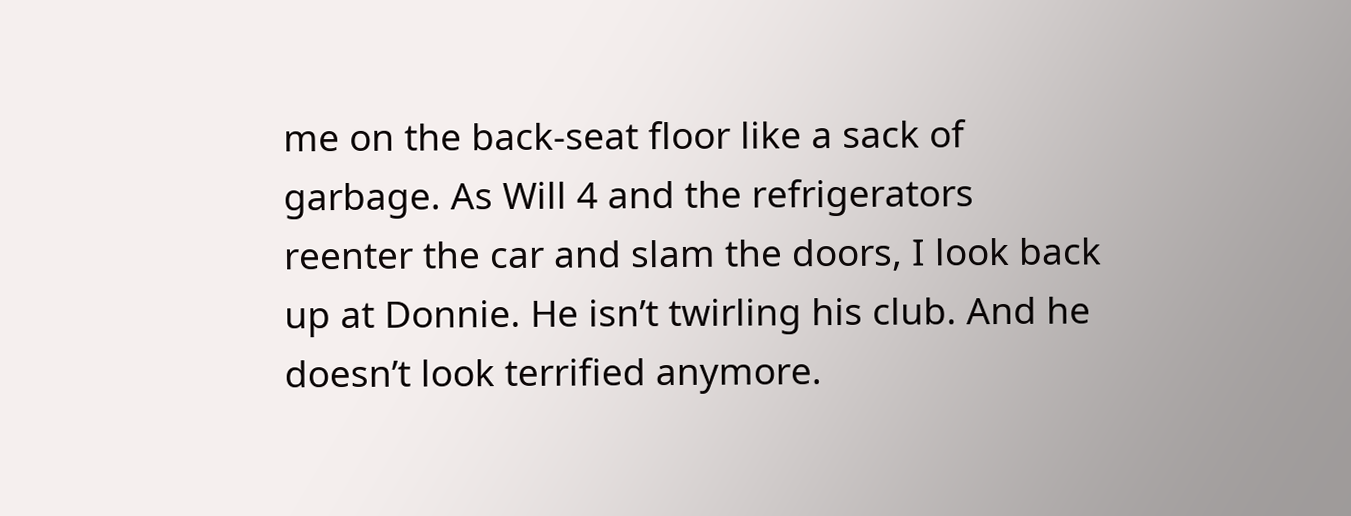me on the back-seat floor like a sack of garbage. As Will 4 and the refrigerators reenter the car and slam the doors, I look back up at Donnie. He isn’t twirling his club. And he doesn’t look terrified anymore.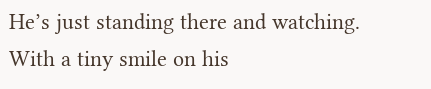He’s just standing there and watching. With a tiny smile on his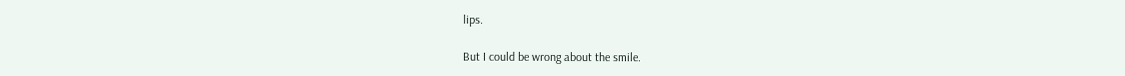lips.

But I could be wrong about the smile.